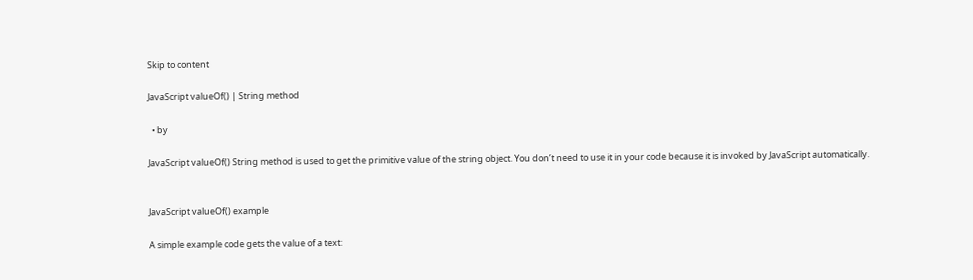Skip to content

JavaScript valueOf() | String method

  • by

JavaScript valueOf() String method is used to get the primitive value of the string object. You don’t need to use it in your code because it is invoked by JavaScript automatically.


JavaScript valueOf() example

A simple example code gets the value of a text: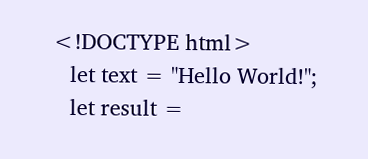<!DOCTYPE html>
   let text = "Hello World!";
   let result =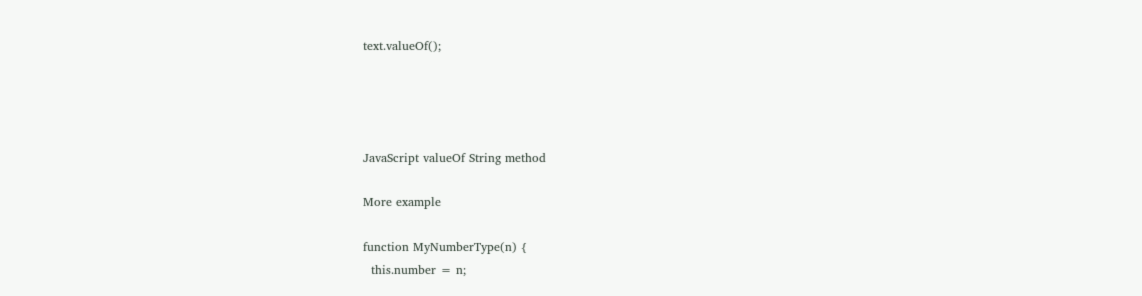text.valueOf();




JavaScript valueOf String method

More example

function MyNumberType(n) {
  this.number = n;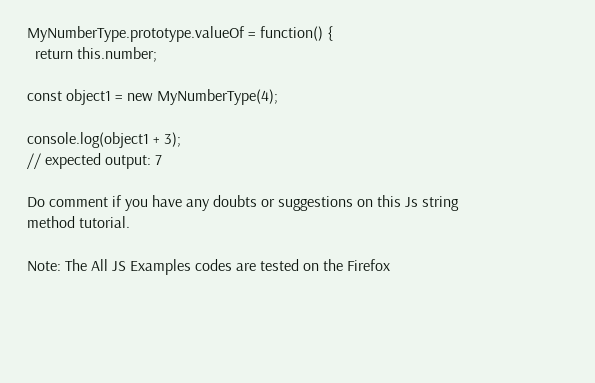MyNumberType.prototype.valueOf = function() {
  return this.number;

const object1 = new MyNumberType(4);

console.log(object1 + 3);
// expected output: 7

Do comment if you have any doubts or suggestions on this Js string method tutorial.

Note: The All JS Examples codes are tested on the Firefox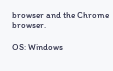browser and the Chrome browser.

OS: Windows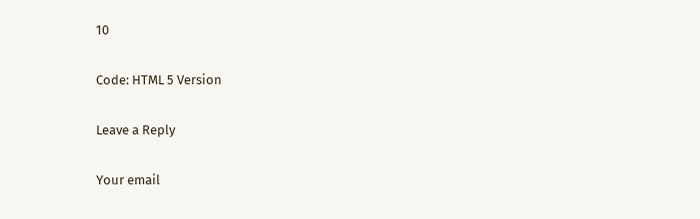10

Code: HTML 5 Version

Leave a Reply

Your email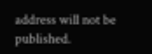address will not be published.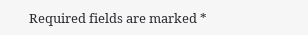Required fields are marked *